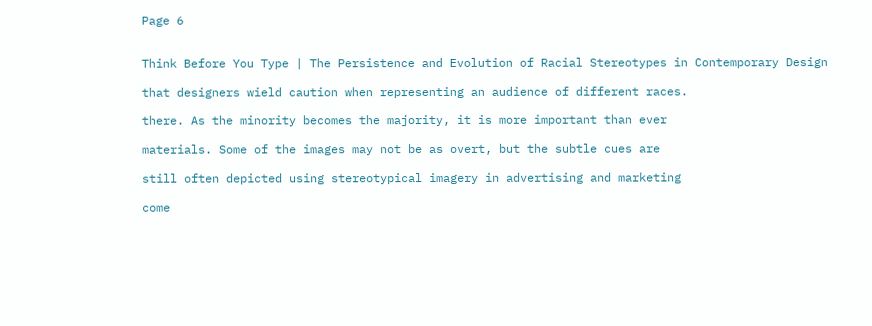Page 6


Think Before You Type | The Persistence and Evolution of Racial Stereotypes in Contemporary Design

that designers wield caution when representing an audience of different races.

there. As the minority becomes the majority, it is more important than ever

materials. Some of the images may not be as overt, but the subtle cues are

still often depicted using stereotypical imagery in advertising and marketing

come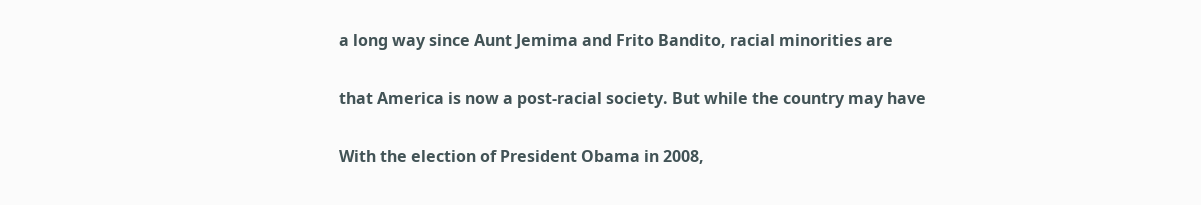a long way since Aunt Jemima and Frito Bandito, racial minorities are

that America is now a post-racial society. But while the country may have

With the election of President Obama in 2008,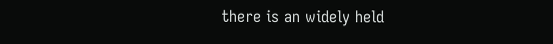there is an widely held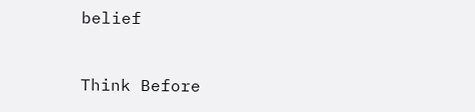belief


Think Before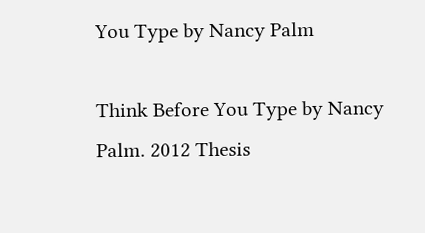You Type by Nancy Palm

Think Before You Type by Nancy Palm. 2012 Thesis